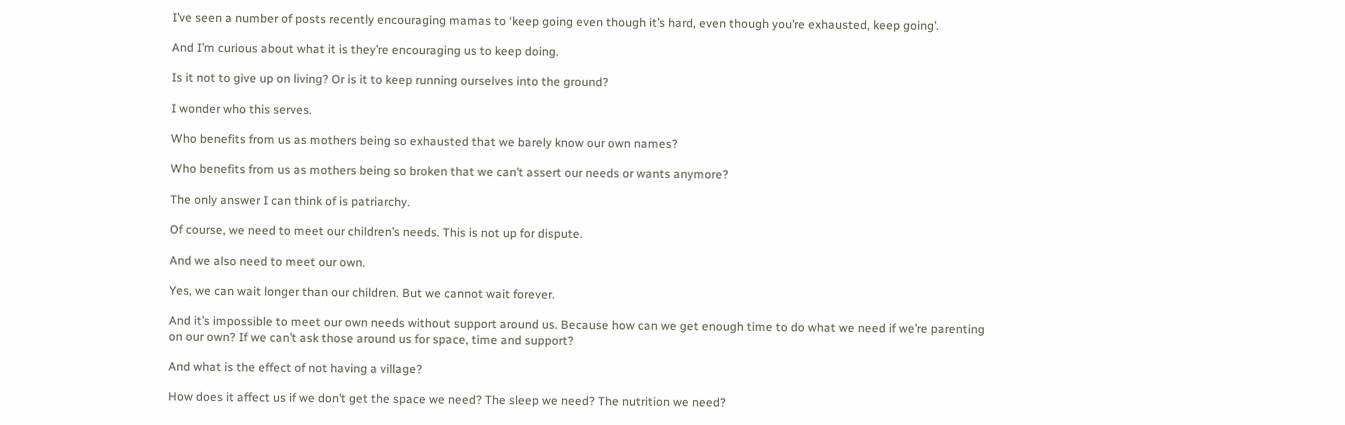I’ve seen a number of posts recently encouraging mamas to ‘keep going even though it’s hard, even though you’re exhausted, keep going’.

And I’m curious about what it is they’re encouraging us to keep doing.

Is it not to give up on living? Or is it to keep running ourselves into the ground?

I wonder who this serves.

Who benefits from us as mothers being so exhausted that we barely know our own names?

Who benefits from us as mothers being so broken that we can’t assert our needs or wants anymore?

The only answer I can think of is patriarchy.

Of course, we need to meet our children’s needs. This is not up for dispute.

And we also need to meet our own.

Yes, we can wait longer than our children. But we cannot wait forever.

And it’s impossible to meet our own needs without support around us. Because how can we get enough time to do what we need if we’re parenting on our own? If we can’t ask those around us for space, time and support?

And what is the effect of not having a village?

How does it affect us if we don’t get the space we need? The sleep we need? The nutrition we need?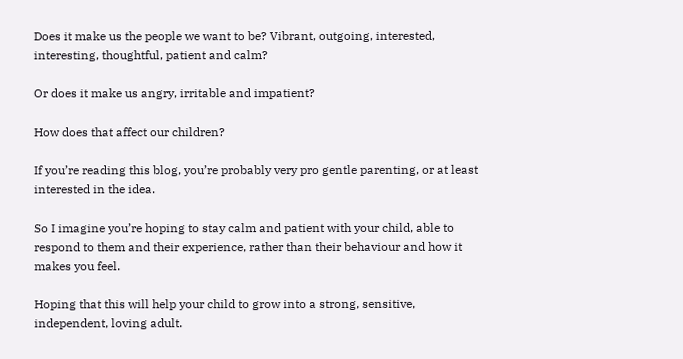Does it make us the people we want to be? Vibrant, outgoing, interested, interesting, thoughtful, patient and calm?

Or does it make us angry, irritable and impatient?

How does that affect our children?

If you’re reading this blog, you’re probably very pro gentle parenting, or at least interested in the idea.

So I imagine you’re hoping to stay calm and patient with your child, able to respond to them and their experience, rather than their behaviour and how it makes you feel.

Hoping that this will help your child to grow into a strong, sensitive, independent, loving adult.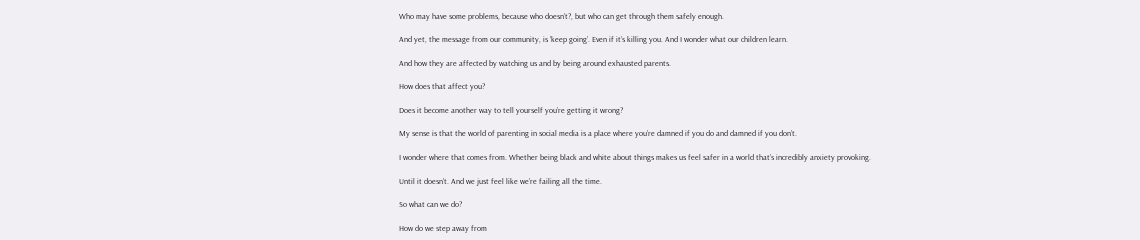Who may have some problems, because who doesn’t?, but who can get through them safely enough.

And yet, the message from our community, is ‘keep going’. Even if it’s killing you. And I wonder what our children learn.

And how they are affected by watching us and by being around exhausted parents.

How does that affect you?

Does it become another way to tell yourself you’re getting it wrong?

My sense is that the world of parenting in social media is a place where you’re damned if you do and damned if you don’t.

I wonder where that comes from. Whether being black and white about things makes us feel safer in a world that’s incredibly anxiety provoking.

Until it doesn’t. And we just feel like we’re failing all the time.

So what can we do?

How do we step away from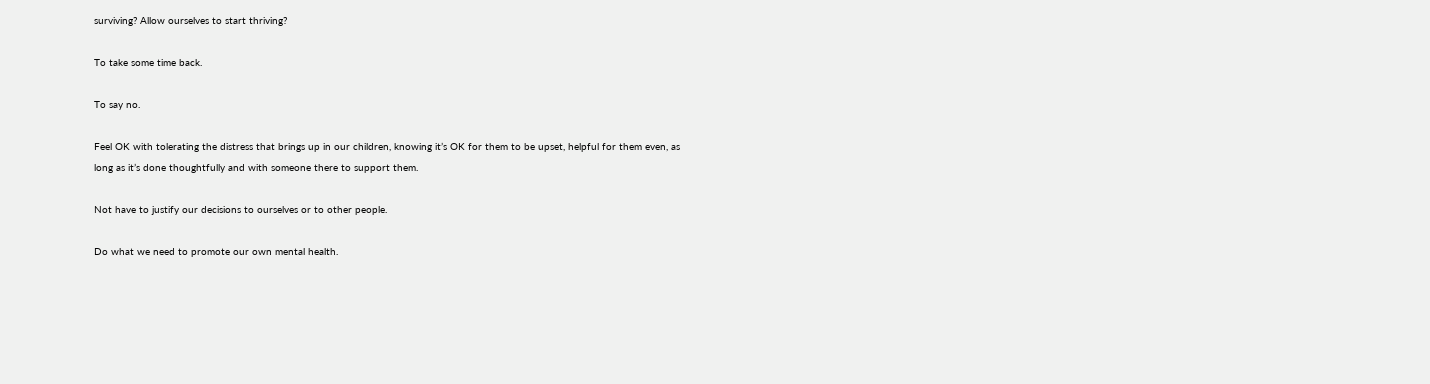surviving? Allow ourselves to start thriving?

To take some time back.

To say no.

Feel OK with tolerating the distress that brings up in our children, knowing it’s OK for them to be upset, helpful for them even, as long as it’s done thoughtfully and with someone there to support them.

Not have to justify our decisions to ourselves or to other people.

Do what we need to promote our own mental health.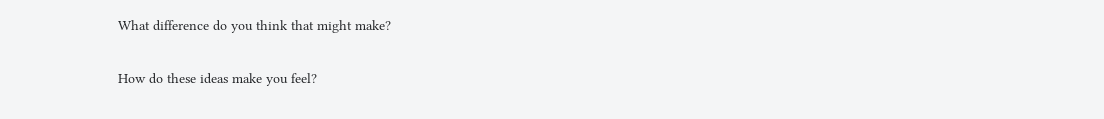What difference do you think that might make?

How do these ideas make you feel?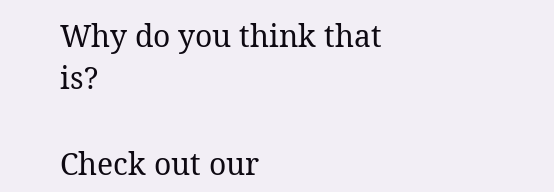Why do you think that is?

Check out our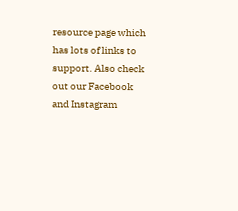resource page which has lots of links to support. Also check out our Facebook and Instagram